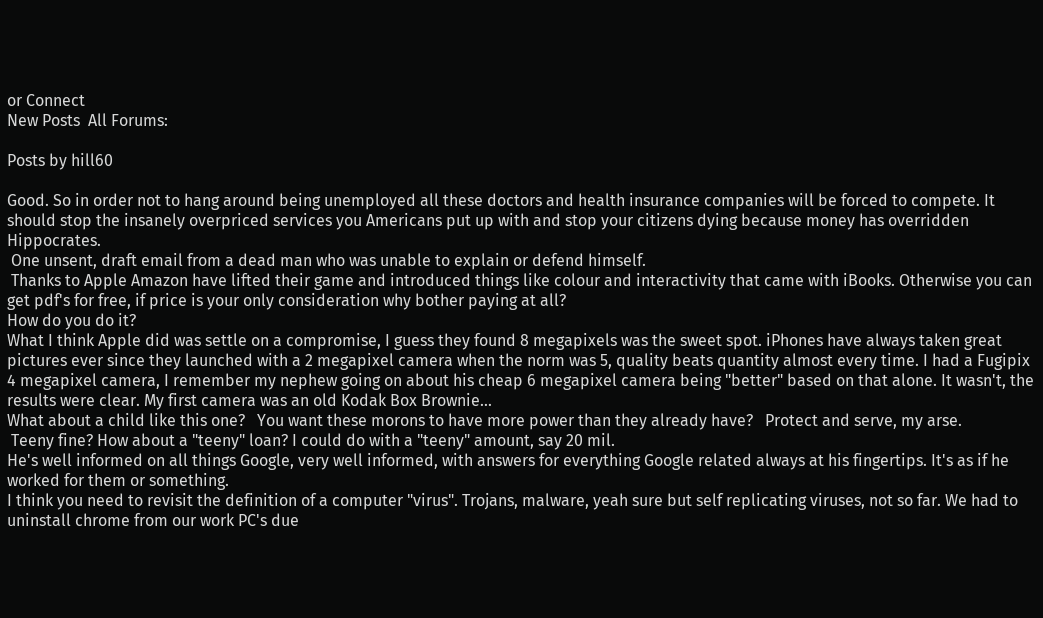or Connect
New Posts  All Forums:

Posts by hill60

Good. So in order not to hang around being unemployed all these doctors and health insurance companies will be forced to compete. It should stop the insanely overpriced services you Americans put up with and stop your citizens dying because money has overridden Hippocrates.
 One unsent, draft email from a dead man who was unable to explain or defend himself.
 Thanks to Apple Amazon have lifted their game and introduced things like colour and interactivity that came with iBooks. Otherwise you can get pdf's for free, if price is your only consideration why bother paying at all?
How do you do it?
What I think Apple did was settle on a compromise, I guess they found 8 megapixels was the sweet spot. iPhones have always taken great pictures ever since they launched with a 2 megapixel camera when the norm was 5, quality beats quantity almost every time. I had a Fugipix 4 megapixel camera, I remember my nephew going on about his cheap 6 megapixel camera being "better" based on that alone. It wasn't, the results were clear. My first camera was an old Kodak Box Brownie...
What about a child like this one?   You want these morons to have more power than they already have?   Protect and serve, my arse.
 Teeny fine? How about a "teeny" loan? I could do with a "teeny" amount, say 20 mil.
He's well informed on all things Google, very well informed, with answers for everything Google related always at his fingertips. It's as if he worked for them or something.
I think you need to revisit the definition of a computer "virus". Trojans, malware, yeah sure but self replicating viruses, not so far. We had to uninstall chrome from our work PC's due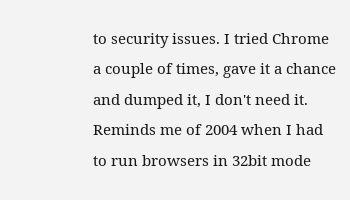to security issues. I tried Chrome a couple of times, gave it a chance and dumped it, I don't need it.
Reminds me of 2004 when I had to run browsers in 32bit mode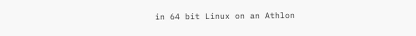in 64 bit Linux on an Athlon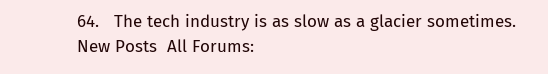64.   The tech industry is as slow as a glacier sometimes.
New Posts  All Forums: